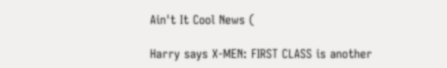Ain't It Cool News (

Harry says X-MEN: FIRST CLASS is another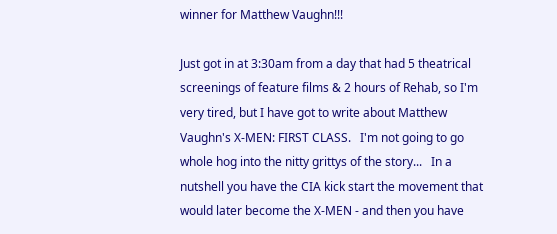winner for Matthew Vaughn!!!

Just got in at 3:30am from a day that had 5 theatrical screenings of feature films & 2 hours of Rehab, so I'm very tired, but I have got to write about Matthew Vaughn's X-MEN: FIRST CLASS.   I'm not going to go whole hog into the nitty grittys of the story...   In a nutshell you have the CIA kick start the movement that would later become the X-MEN - and then you have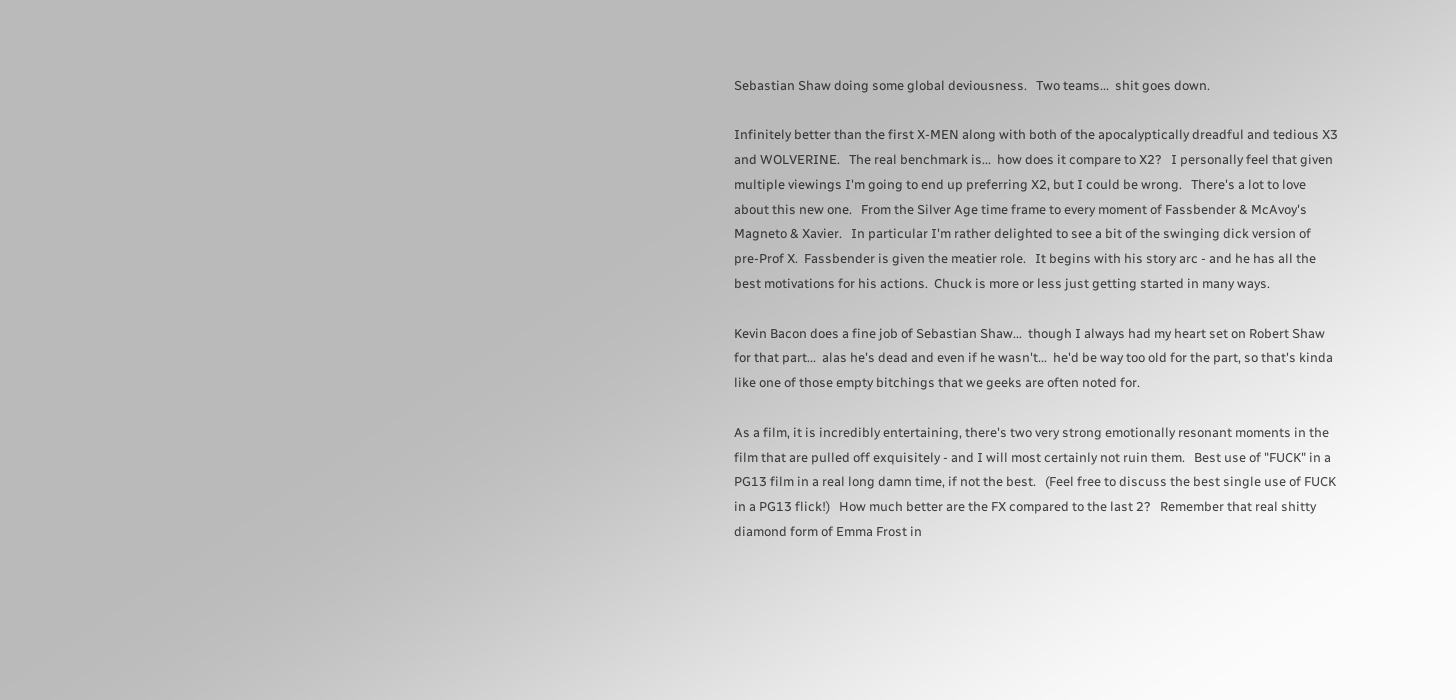Sebastian Shaw doing some global deviousness.   Two teams...  shit goes down.

Infinitely better than the first X-MEN along with both of the apocalyptically dreadful and tedious X3 and WOLVERINE.   The real benchmark is...  how does it compare to X2?   I personally feel that given multiple viewings I'm going to end up preferring X2, but I could be wrong.   There's a lot to love about this new one.   From the Silver Age time frame to every moment of Fassbender & McAvoy's Magneto & Xavier.   In particular I'm rather delighted to see a bit of the swinging dick version of pre-Prof X.  Fassbender is given the meatier role.   It begins with his story arc - and he has all the best motivations for his actions.  Chuck is more or less just getting started in many ways.

Kevin Bacon does a fine job of Sebastian Shaw...  though I always had my heart set on Robert Shaw for that part...  alas he's dead and even if he wasn't...  he'd be way too old for the part, so that's kinda like one of those empty bitchings that we geeks are often noted for.

As a film, it is incredibly entertaining, there's two very strong emotionally resonant moments in the film that are pulled off exquisitely - and I will most certainly not ruin them.   Best use of "FUCK" in a PG13 film in a real long damn time, if not the best.   (Feel free to discuss the best single use of FUCK in a PG13 flick!)   How much better are the FX compared to the last 2?   Remember that real shitty diamond form of Emma Frost in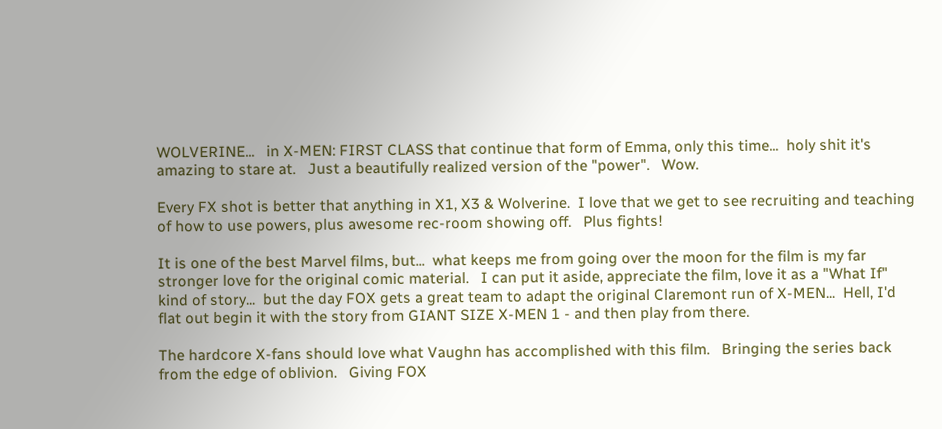WOLVERINE...   in X-MEN: FIRST CLASS that continue that form of Emma, only this time...  holy shit it's amazing to stare at.   Just a beautifully realized version of the "power".   Wow.

Every FX shot is better that anything in X1, X3 & Wolverine.  I love that we get to see recruiting and teaching of how to use powers, plus awesome rec-room showing off.   Plus fights!

It is one of the best Marvel films, but...  what keeps me from going over the moon for the film is my far stronger love for the original comic material.   I can put it aside, appreciate the film, love it as a "What If" kind of story...  but the day FOX gets a great team to adapt the original Claremont run of X-MEN...  Hell, I'd flat out begin it with the story from GIANT SIZE X-MEN 1 - and then play from there.

The hardcore X-fans should love what Vaughn has accomplished with this film.   Bringing the series back from the edge of oblivion.   Giving FOX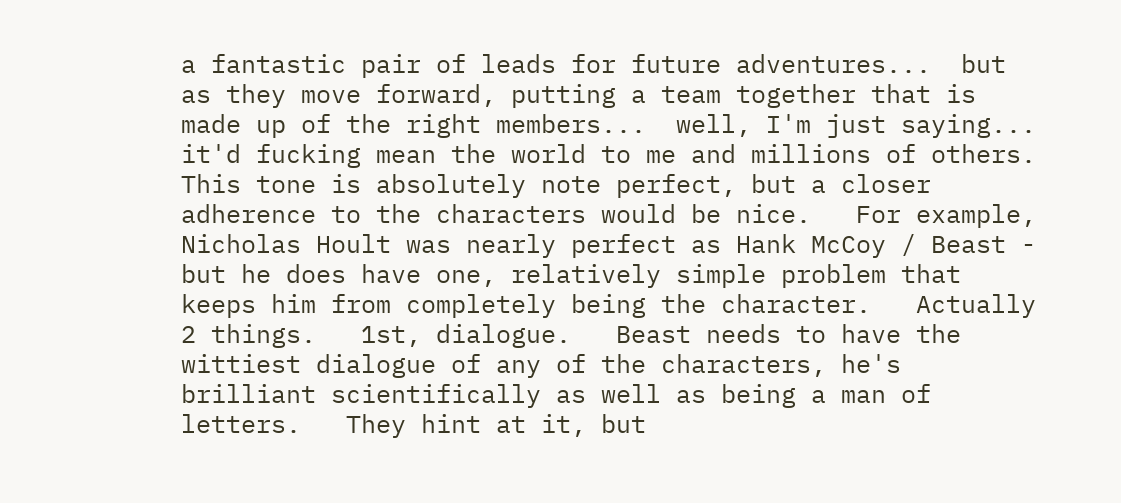a fantastic pair of leads for future adventures...  but as they move forward, putting a team together that is made up of the right members...  well, I'm just saying...  it'd fucking mean the world to me and millions of others.   This tone is absolutely note perfect, but a closer adherence to the characters would be nice.   For example, Nicholas Hoult was nearly perfect as Hank McCoy / Beast - but he does have one, relatively simple problem that keeps him from completely being the character.   Actually 2 things.   1st, dialogue.   Beast needs to have the wittiest dialogue of any of the characters, he's brilliant scientifically as well as being a man of letters.   They hint at it, but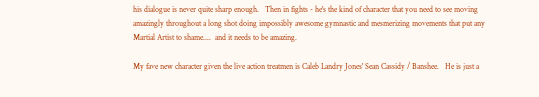his dialogue is never quite sharp enough.   Then in fights - he's the kind of character that you need to see moving amazingly throughout a long shot doing impossibly awesome gymnastic and mesmerizing movements that put any Martial Artist to shame....  and it needs to be amazing.

My fave new character given the live action treatmen is Caleb Landry Jones' Sean Cassidy / Banshee.   He is just a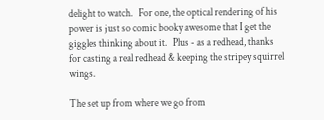delight to watch.   For one, the optical rendering of his power is just so comic booky awesome that I get the giggles thinking about it.   Plus - as a redhead, thanks for casting a real redhead & keeping the stripey squirrel wings.

The set up from where we go from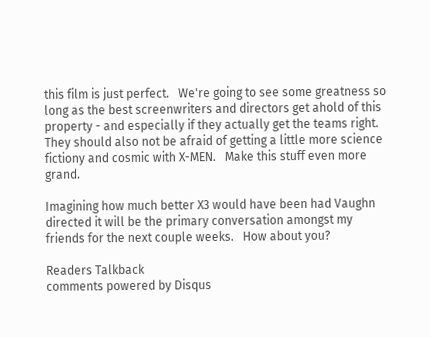this film is just perfect.   We're going to see some greatness so long as the best screenwriters and directors get ahold of this property - and especially if they actually get the teams right.   They should also not be afraid of getting a little more science fictiony and cosmic with X-MEN.   Make this stuff even more grand.

Imagining how much better X3 would have been had Vaughn directed it will be the primary conversation amongst my friends for the next couple weeks.   How about you?

Readers Talkback
comments powered by Disqus